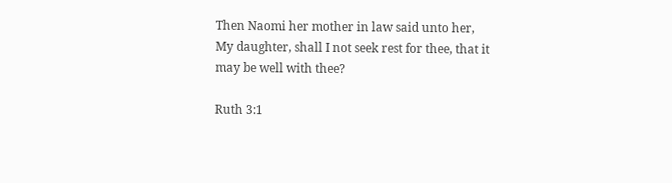Then Naomi her mother in law said unto her, My daughter, shall I not seek rest for thee, that it may be well with thee?

Ruth 3:1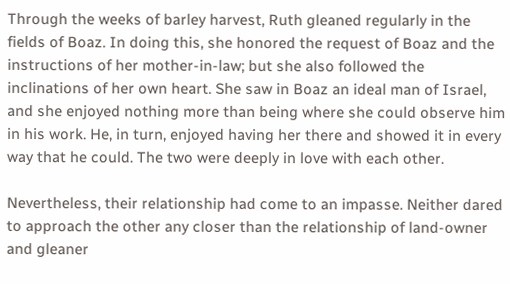Through the weeks of barley harvest, Ruth gleaned regularly in the fields of Boaz. In doing this, she honored the request of Boaz and the instructions of her mother-in-law; but she also followed the inclinations of her own heart. She saw in Boaz an ideal man of Israel, and she enjoyed nothing more than being where she could observe him in his work. He, in turn, enjoyed having her there and showed it in every way that he could. The two were deeply in love with each other.

Nevertheless, their relationship had come to an impasse. Neither dared to approach the other any closer than the relationship of land-owner and gleaner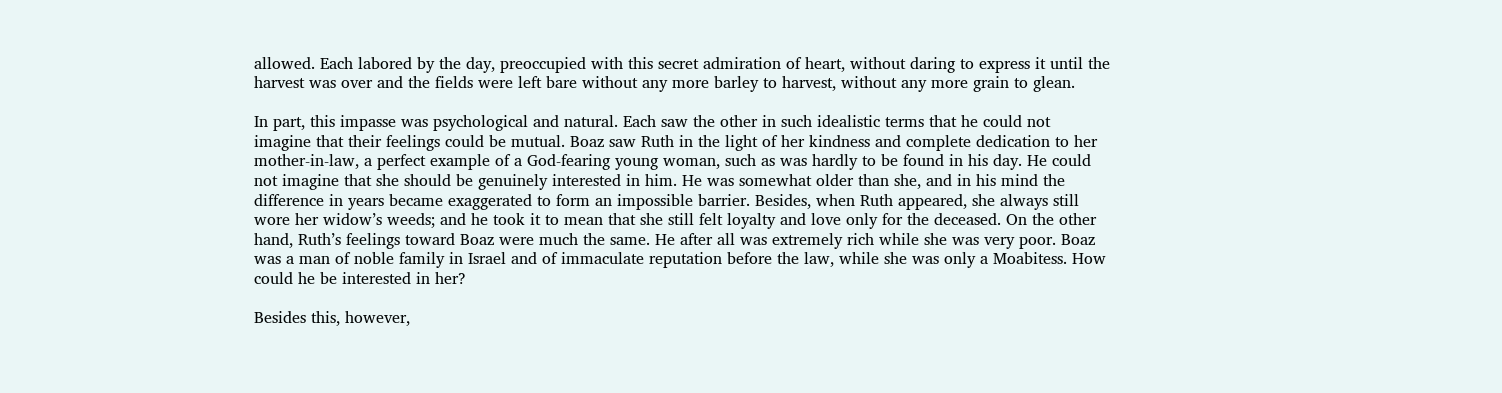allowed. Each labored by the day, preoccupied with this secret admiration of heart, without daring to express it until the harvest was over and the fields were left bare without any more barley to harvest, without any more grain to glean.

In part, this impasse was psychological and natural. Each saw the other in such idealistic terms that he could not imagine that their feelings could be mutual. Boaz saw Ruth in the light of her kindness and complete dedication to her mother-in-law, a perfect example of a God-fearing young woman, such as was hardly to be found in his day. He could not imagine that she should be genuinely interested in him. He was somewhat older than she, and in his mind the difference in years became exaggerated to form an impossible barrier. Besides, when Ruth appeared, she always still wore her widow’s weeds; and he took it to mean that she still felt loyalty and love only for the deceased. On the other hand, Ruth’s feelings toward Boaz were much the same. He after all was extremely rich while she was very poor. Boaz was a man of noble family in Israel and of immaculate reputation before the law, while she was only a Moabitess. How could he be interested in her?

Besides this, however,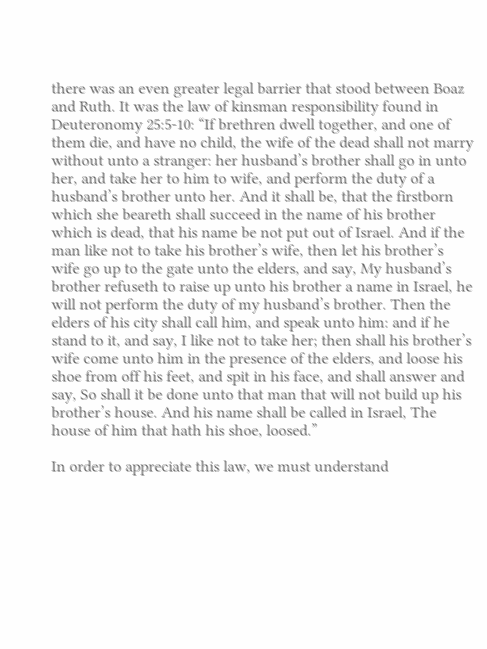there was an even greater legal barrier that stood between Boaz and Ruth. It was the law of kinsman responsibility found in Deuteronomy 25:5-10: “If brethren dwell together, and one of them die, and have no child, the wife of the dead shall not marry without unto a stranger: her husband’s brother shall go in unto her, and take her to him to wife, and perform the duty of a husband’s brother unto her. And it shall be, that the firstborn which she beareth shall succeed in the name of his brother which is dead, that his name be not put out of Israel. And if the man like not to take his brother’s wife, then let his brother’s wife go up to the gate unto the elders, and say, My husband’s brother refuseth to raise up unto his brother a name in Israel, he will not perform the duty of my husband’s brother. Then the elders of his city shall call him, and speak unto him: and if he stand to it, and say, I like not to take her; then shall his brother’s wife come unto him in the presence of the elders, and loose his shoe from off his feet, and spit in his face, and shall answer and say, So shall it be done unto that man that will not build up his brother’s house. And his name shall be called in Israel, The house of him that hath his shoe, loosed.”

In order to appreciate this law, we must understand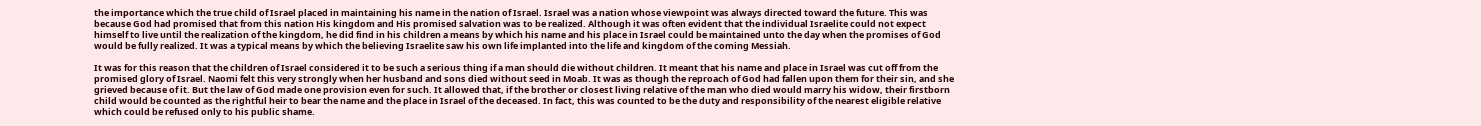the importance which the true child of Israel placed in maintaining his name in the nation of Israel. Israel was a nation whose viewpoint was always directed toward the future. This was because God had promised that from this nation His kingdom and His promised salvation was to be realized. Although it was often evident that the individual Israelite could not expect himself to live until the realization of the kingdom, he did find in his children a means by which his name and his place in Israel could be maintained unto the day when the promises of God would be fully realized. It was a typical means by which the believing Israelite saw his own life implanted into the life and kingdom of the coming Messiah.

It was for this reason that the children of Israel considered it to be such a serious thing if a man should die without children. It meant that his name and place in Israel was cut off from the promised glory of Israel. Naomi felt this very strongly when her husband and sons died without seed in Moab. It was as though the reproach of God had fallen upon them for their sin, and she grieved because of it. But the law of God made one provision even for such. It allowed that, if the brother or closest living relative of the man who died would marry his widow, their firstborn child would be counted as the rightful heir to bear the name and the place in Israel of the deceased. In fact, this was counted to be the duty and responsibility of the nearest eligible relative which could be refused only to his public shame.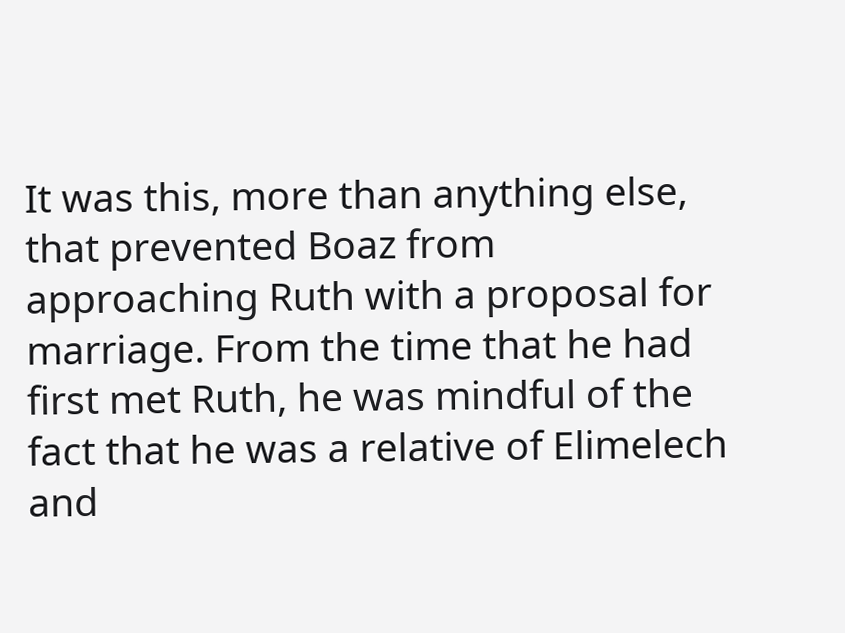It was this, more than anything else, that prevented Boaz from approaching Ruth with a proposal for marriage. From the time that he had first met Ruth, he was mindful of the fact that he was a relative of Elimelech and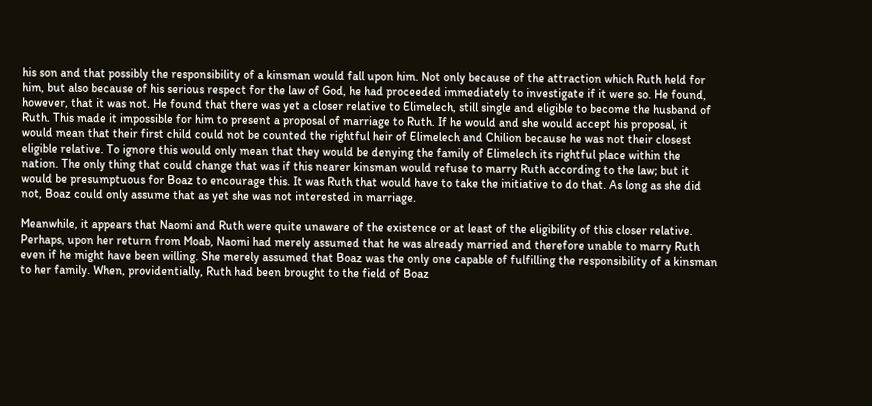his son and that possibly the responsibility of a kinsman would fall upon him. Not only because of the attraction which Ruth held for him, but also because of his serious respect for the law of God, he had proceeded immediately to investigate if it were so. He found, however, that it was not. He found that there was yet a closer relative to Elimelech, still single and eligible to become the husband of Ruth. This made it impossible for him to present a proposal of marriage to Ruth. If he would and she would accept his proposal, it would mean that their first child could not be counted the rightful heir of Elimelech and Chilion because he was not their closest eligible relative. To ignore this would only mean that they would be denying the family of Elimelech its rightful place within the nation. The only thing that could change that was if this nearer kinsman would refuse to marry Ruth according to the law; but it would be presumptuous for Boaz to encourage this. It was Ruth that would have to take the initiative to do that. As long as she did not, Boaz could only assume that as yet she was not interested in marriage.

Meanwhile, it appears that Naomi and Ruth were quite unaware of the existence or at least of the eligibility of this closer relative. Perhaps, upon her return from Moab, Naomi had merely assumed that he was already married and therefore unable to marry Ruth even if he might have been willing. She merely assumed that Boaz was the only one capable of fulfilling the responsibility of a kinsman to her family. When, providentially, Ruth had been brought to the field of Boaz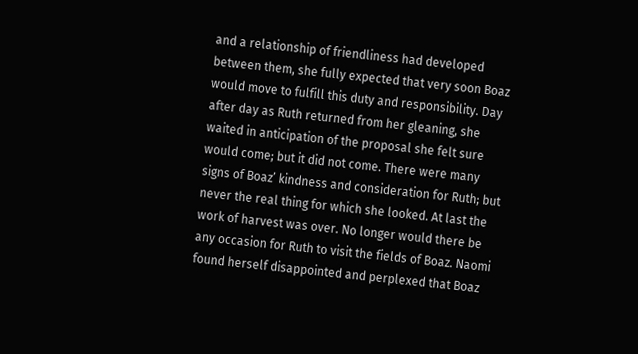and a relationship of friendliness had developed between them, she fully expected that very soon Boaz would move to fulfill this duty and responsibility. Day after day as Ruth returned from her gleaning, she waited in anticipation of the proposal she felt sure would come; but it did not come. There were many signs of Boaz’ kindness and consideration for Ruth; but never the real thing for which she looked. At last the work of harvest was over. No longer would there be any occasion for Ruth to visit the fields of Boaz. Naomi found herself disappointed and perplexed that Boaz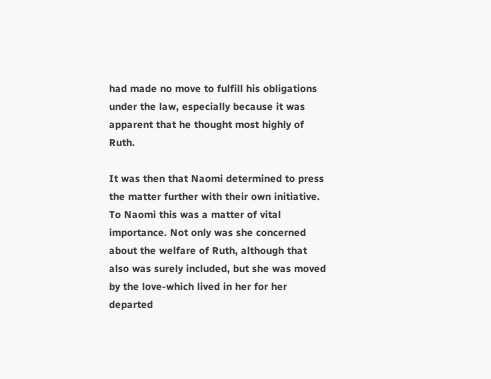had made no move to fulfill his obligations under the law, especially because it was apparent that he thought most highly of Ruth.

It was then that Naomi determined to press the matter further with their own initiative. To Naomi this was a matter of vital importance. Not only was she concerned about the welfare of Ruth, although that also was surely included, but she was moved by the love-which lived in her for her departed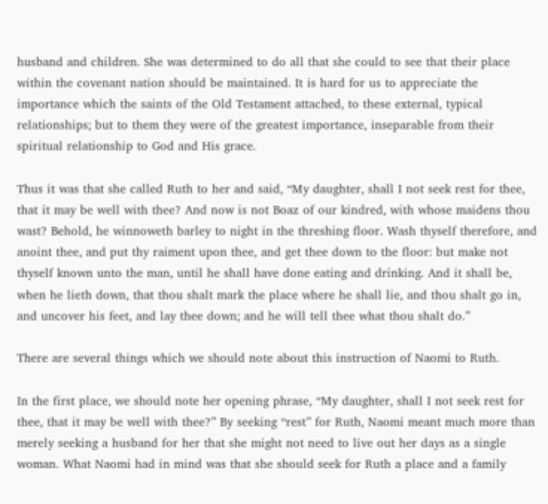husband and children. She was determined to do all that she could to see that their place within the covenant nation should be maintained. It is hard for us to appreciate the importance which the saints of the Old Testament attached, to these external, typical relationships; but to them they were of the greatest importance, inseparable from their spiritual relationship to God and His grace.

Thus it was that she called Ruth to her and said, “My daughter, shall I not seek rest for thee, that it may be well with thee? And now is not Boaz of our kindred, with whose maidens thou wast? Behold, he winnoweth barley to night in the threshing floor. Wash thyself therefore, and anoint thee, and put thy raiment upon thee, and get thee down to the floor: but make not thyself known unto the man, until he shall have done eating and drinking. And it shall be, when he lieth down, that thou shalt mark the place where he shall lie, and thou shalt go in, and uncover his feet, and lay thee down; and he will tell thee what thou shalt do.”

There are several things which we should note about this instruction of Naomi to Ruth.

In the first place, we should note her opening phrase, “My daughter, shall I not seek rest for thee, that it may be well with thee?” By seeking “rest” for Ruth, Naomi meant much more than merely seeking a husband for her that she might not need to live out her days as a single woman. What Naomi had in mind was that she should seek for Ruth a place and a family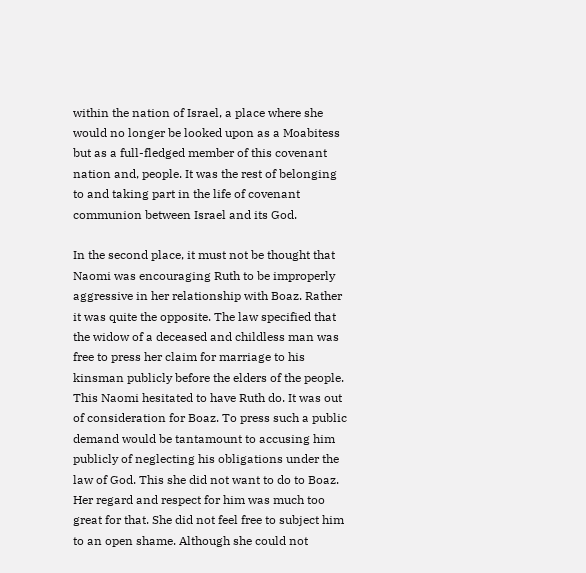within the nation of Israel, a place where she would no longer be looked upon as a Moabitess but as a full-fledged member of this covenant nation and, people. It was the rest of belonging to and taking part in the life of covenant communion between Israel and its God.

In the second place, it must not be thought that Naomi was encouraging Ruth to be improperly aggressive in her relationship with Boaz. Rather it was quite the opposite. The law specified that the widow of a deceased and childless man was free to press her claim for marriage to his kinsman publicly before the elders of the people. This Naomi hesitated to have Ruth do. It was out of consideration for Boaz. To press such a public demand would be tantamount to accusing him publicly of neglecting his obligations under the law of God. This she did not want to do to Boaz. Her regard and respect for him was much too great for that. She did not feel free to subject him to an open shame. Although she could not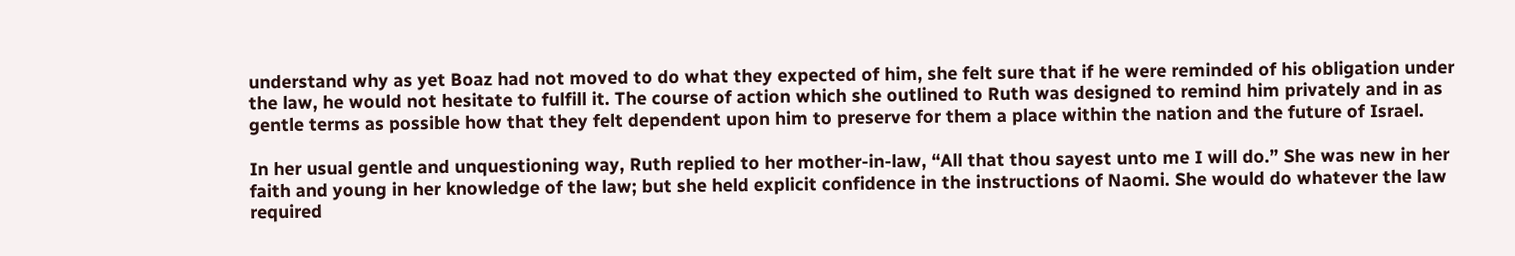understand why as yet Boaz had not moved to do what they expected of him, she felt sure that if he were reminded of his obligation under the law, he would not hesitate to fulfill it. The course of action which she outlined to Ruth was designed to remind him privately and in as gentle terms as possible how that they felt dependent upon him to preserve for them a place within the nation and the future of Israel.

In her usual gentle and unquestioning way, Ruth replied to her mother-in-law, “All that thou sayest unto me I will do.” She was new in her faith and young in her knowledge of the law; but she held explicit confidence in the instructions of Naomi. She would do whatever the law required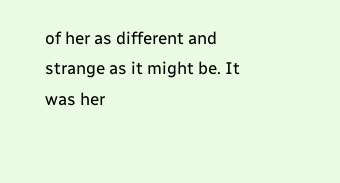of her as different and strange as it might be. It was her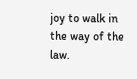joy to walk in the way of the law.